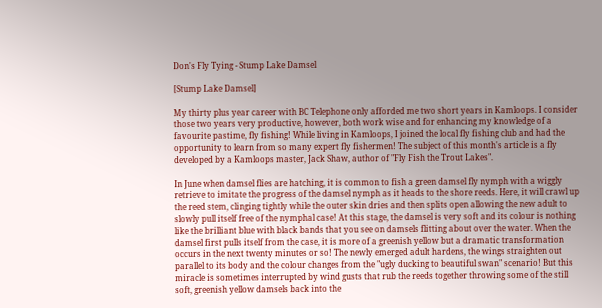Don's Fly Tying - Stump Lake Damsel

[Stump Lake Damsel]

My thirty plus year career with BC Telephone only afforded me two short years in Kamloops. I consider those two years very productive, however, both work wise and for enhancing my knowledge of a favourite pastime, fly fishing! While living in Kamloops, I joined the local fly fishing club and had the opportunity to learn from so many expert fly fishermen! The subject of this month's article is a fly developed by a Kamloops master, Jack Shaw, author of "Fly Fish the Trout Lakes".

In June when damsel flies are hatching, it is common to fish a green damsel fly nymph with a wiggly retrieve to imitate the progress of the damsel nymph as it heads to the shore reeds. Here, it will crawl up the reed stem, clinging tightly while the outer skin dries and then splits open allowing the new adult to slowly pull itself free of the nymphal case! At this stage, the damsel is very soft and its colour is nothing like the brilliant blue with black bands that you see on damsels flitting about over the water. When the damsel first pulls itself from the case, it is more of a greenish yellow but a dramatic transformation occurs in the next twenty minutes or so! The newly emerged adult hardens, the wings straighten out parallel to its body and the colour changes from the "ugly ducking to beautiful swan" scenario! But this miracle is sometimes interrupted by wind gusts that rub the reeds together throwing some of the still soft, greenish yellow damsels back into the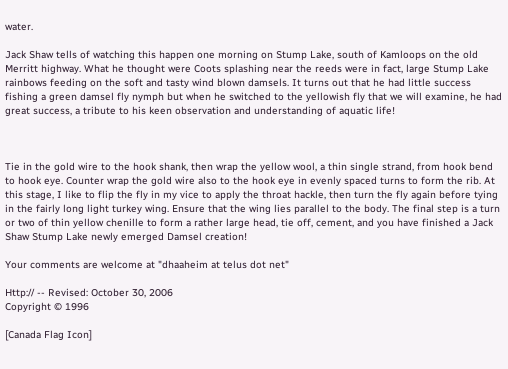water.

Jack Shaw tells of watching this happen one morning on Stump Lake, south of Kamloops on the old Merritt highway. What he thought were Coots splashing near the reeds were in fact, large Stump Lake rainbows feeding on the soft and tasty wind blown damsels. It turns out that he had little success fishing a green damsel fly nymph but when he switched to the yellowish fly that we will examine, he had great success, a tribute to his keen observation and understanding of aquatic life!



Tie in the gold wire to the hook shank, then wrap the yellow wool, a thin single strand, from hook bend to hook eye. Counter wrap the gold wire also to the hook eye in evenly spaced turns to form the rib. At this stage, I like to flip the fly in my vice to apply the throat hackle, then turn the fly again before tying in the fairly long light turkey wing. Ensure that the wing lies parallel to the body. The final step is a turn or two of thin yellow chenille to form a rather large head, tie off, cement, and you have finished a Jack Shaw Stump Lake newly emerged Damsel creation!

Your comments are welcome at "dhaaheim at telus dot net"

Http:// -- Revised: October 30, 2006
Copyright © 1996

[Canada Flag Icon]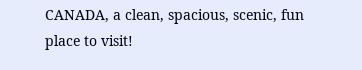CANADA, a clean, spacious, scenic, fun place to visit!